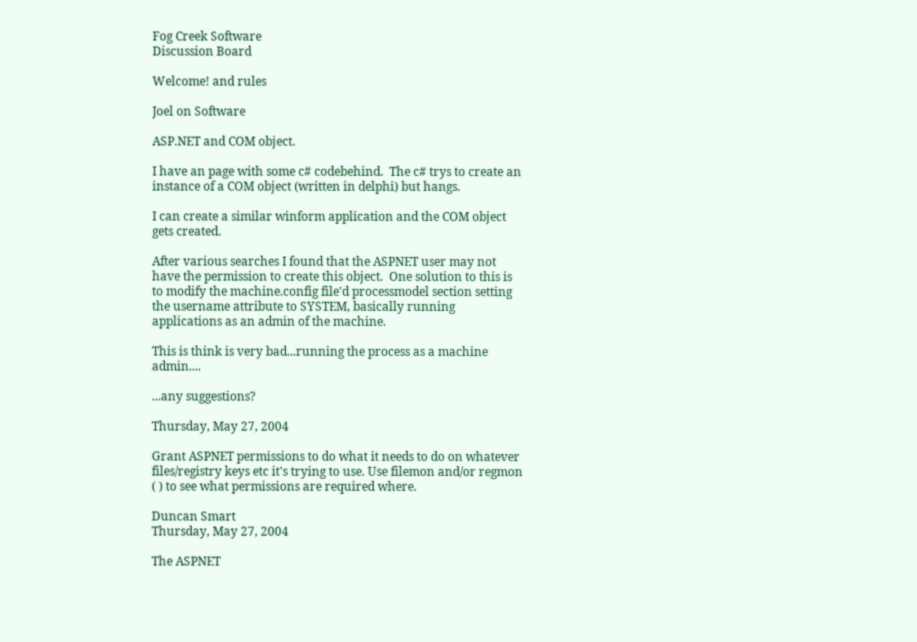Fog Creek Software
Discussion Board

Welcome! and rules

Joel on Software

ASP.NET and COM object.

I have an page with some c# codebehind.  The c# trys to create an instance of a COM object (written in delphi) but hangs.

I can create a similar winform application and the COM object gets created.

After various searches I found that the ASPNET user may not have the permission to create this object.  One solution to this is to modify the machine.config file'd processmodel section setting the username attribute to SYSTEM, basically running applications as an admin of the machine.

This is think is very bad...running the process as a machine admin....

...any suggestions?

Thursday, May 27, 2004

Grant ASPNET permissions to do what it needs to do on whatever files/registry keys etc it's trying to use. Use filemon and/or regmon ( ) to see what permissions are required where.

Duncan Smart
Thursday, May 27, 2004

The ASPNET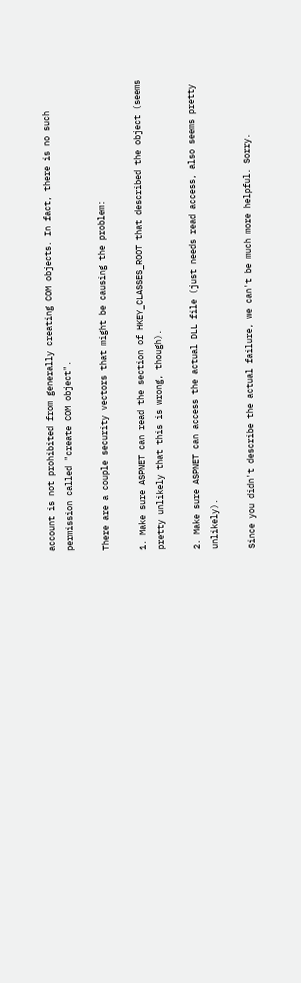account is not prohibited from generally creating COM objects. In fact, there is no such permission called "create COM object".

There are a couple security vectors that might be causing the problem:

1. Make sure ASPNET can read the section of HKEY_CLASSES_ROOT that described the object (seems pretty unlikely that this is wrong, though).

2. Make sure ASPNET can access the actual DLL file (just needs read access, also seems pretty unlikely).

Since you didn't describe the actual failure, we can't be much more helpful. Sorry.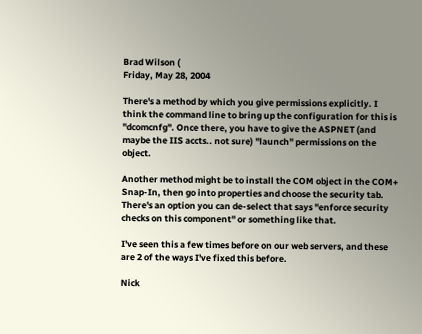Brad Wilson (
Friday, May 28, 2004

There's a method by which you give permissions explicitly. I think the command line to bring up the configuration for this is "dcomcnfg". Once there, you have to give the ASPNET (and maybe the IIS accts.. not sure) "launch" permissions on the object.

Another method might be to install the COM object in the COM+ Snap-In, then go into properties and choose the security tab. There's an option you can de-select that says "enforce security checks on this component" or something like that.

I've seen this a few times before on our web servers, and these are 2 of the ways I've fixed this before.

Nick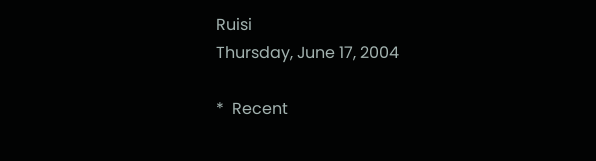Ruisi
Thursday, June 17, 2004

*  Recent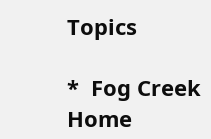Topics

*  Fog Creek Home